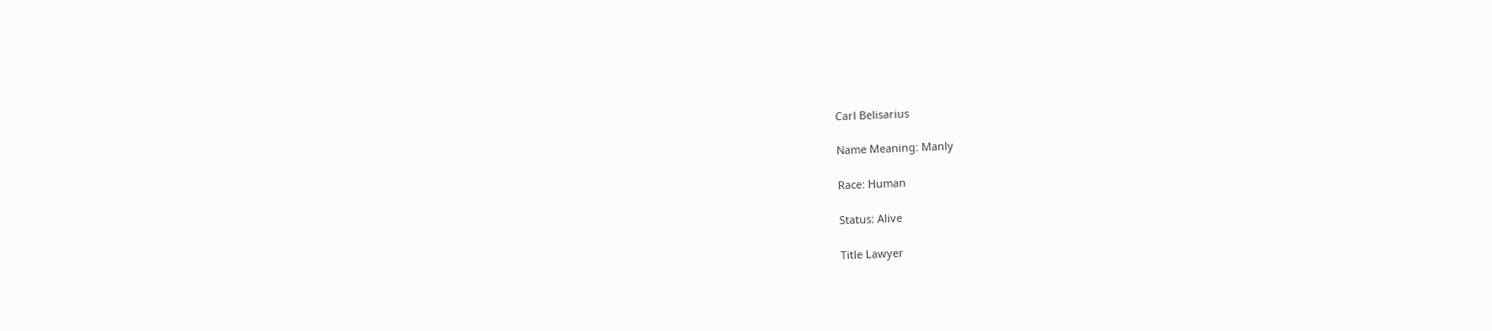Carl Belisarius

Name Meaning: Manly

Race: Human

Status: Alive

Title Lawyer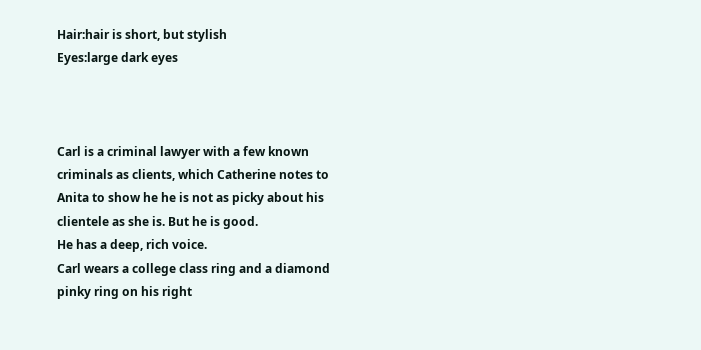Hair:hair is short, but stylish
Eyes:large dark eyes



Carl is a criminal lawyer with a few known criminals as clients, which Catherine notes to Anita to show he he is not as picky about his clientele as she is. But he is good.
He has a deep, rich voice.
Carl wears a college class ring and a diamond pinky ring on his right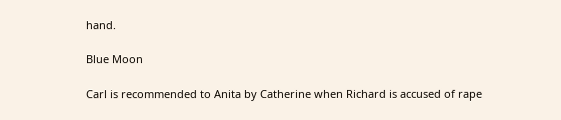hand.

Blue Moon

Carl is recommended to Anita by Catherine when Richard is accused of rape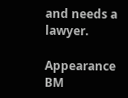and needs a lawyer.

Appearance BM